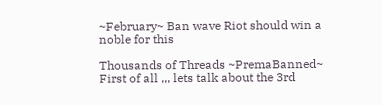~February~ Ban wave Riot should win a noble for this

Thousands of Threads ~PremaBanned~ First of all ,,, lets talk about the 3rd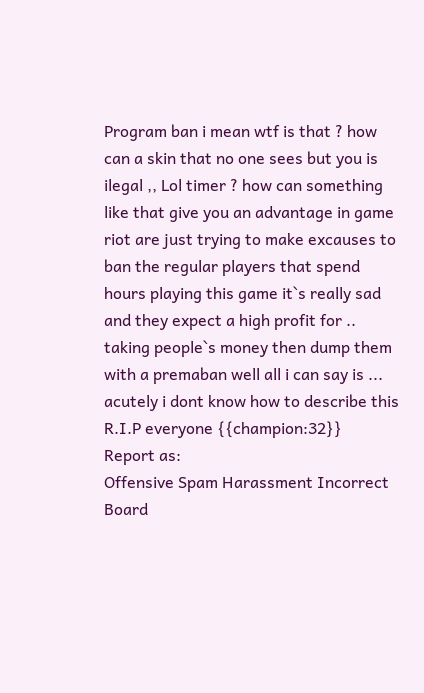Program ban i mean wtf is that ? how can a skin that no one sees but you is ilegal ,, Lol timer ? how can something like that give you an advantage in game riot are just trying to make excauses to ban the regular players that spend hours playing this game it`s really sad and they expect a high profit for .. taking people`s money then dump them with a premaban well all i can say is ... acutely i dont know how to describe this R.I.P everyone {{champion:32}}
Report as:
Offensive Spam Harassment Incorrect Board